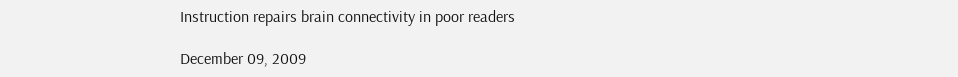Instruction repairs brain connectivity in poor readers

December 09, 2009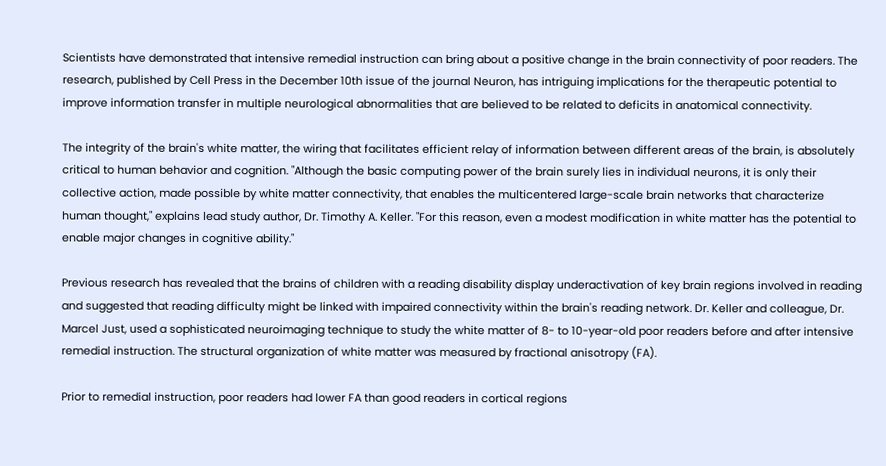Scientists have demonstrated that intensive remedial instruction can bring about a positive change in the brain connectivity of poor readers. The research, published by Cell Press in the December 10th issue of the journal Neuron, has intriguing implications for the therapeutic potential to improve information transfer in multiple neurological abnormalities that are believed to be related to deficits in anatomical connectivity.

The integrity of the brain's white matter, the wiring that facilitates efficient relay of information between different areas of the brain, is absolutely critical to human behavior and cognition. "Although the basic computing power of the brain surely lies in individual neurons, it is only their collective action, made possible by white matter connectivity, that enables the multicentered large-scale brain networks that characterize human thought," explains lead study author, Dr. Timothy A. Keller. "For this reason, even a modest modification in white matter has the potential to enable major changes in cognitive ability."

Previous research has revealed that the brains of children with a reading disability display underactivation of key brain regions involved in reading and suggested that reading difficulty might be linked with impaired connectivity within the brain's reading network. Dr. Keller and colleague, Dr. Marcel Just, used a sophisticated neuroimaging technique to study the white matter of 8- to 10-year-old poor readers before and after intensive remedial instruction. The structural organization of white matter was measured by fractional anisotropy (FA).

Prior to remedial instruction, poor readers had lower FA than good readers in cortical regions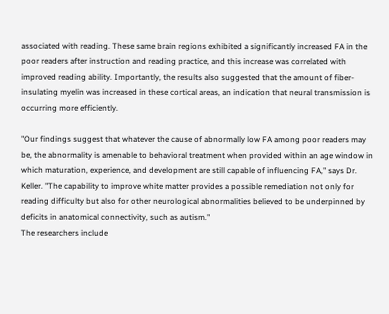associated with reading. These same brain regions exhibited a significantly increased FA in the poor readers after instruction and reading practice, and this increase was correlated with improved reading ability. Importantly, the results also suggested that the amount of fiber-insulating myelin was increased in these cortical areas, an indication that neural transmission is occurring more efficiently.

"Our findings suggest that whatever the cause of abnormally low FA among poor readers may be, the abnormality is amenable to behavioral treatment when provided within an age window in which maturation, experience, and development are still capable of influencing FA," says Dr. Keller. "The capability to improve white matter provides a possible remediation not only for reading difficulty but also for other neurological abnormalities believed to be underpinned by deficits in anatomical connectivity, such as autism."
The researchers include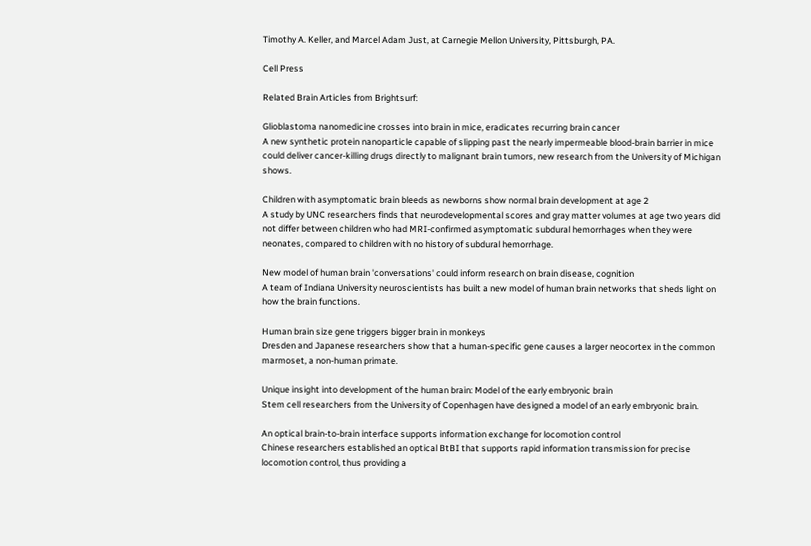Timothy A. Keller, and Marcel Adam Just, at Carnegie Mellon University, Pittsburgh, PA.

Cell Press

Related Brain Articles from Brightsurf:

Glioblastoma nanomedicine crosses into brain in mice, eradicates recurring brain cancer
A new synthetic protein nanoparticle capable of slipping past the nearly impermeable blood-brain barrier in mice could deliver cancer-killing drugs directly to malignant brain tumors, new research from the University of Michigan shows.

Children with asymptomatic brain bleeds as newborns show normal brain development at age 2
A study by UNC researchers finds that neurodevelopmental scores and gray matter volumes at age two years did not differ between children who had MRI-confirmed asymptomatic subdural hemorrhages when they were neonates, compared to children with no history of subdural hemorrhage.

New model of human brain 'conversations' could inform research on brain disease, cognition
A team of Indiana University neuroscientists has built a new model of human brain networks that sheds light on how the brain functions.

Human brain size gene triggers bigger brain in monkeys
Dresden and Japanese researchers show that a human-specific gene causes a larger neocortex in the common marmoset, a non-human primate.

Unique insight into development of the human brain: Model of the early embryonic brain
Stem cell researchers from the University of Copenhagen have designed a model of an early embryonic brain.

An optical brain-to-brain interface supports information exchange for locomotion control
Chinese researchers established an optical BtBI that supports rapid information transmission for precise locomotion control, thus providing a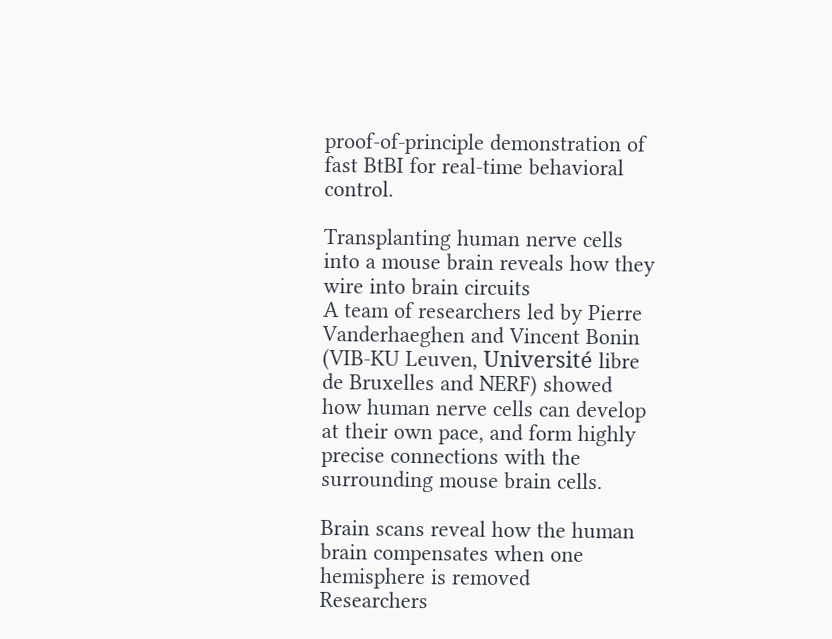proof-of-principle demonstration of fast BtBI for real-time behavioral control.

Transplanting human nerve cells into a mouse brain reveals how they wire into brain circuits
A team of researchers led by Pierre Vanderhaeghen and Vincent Bonin (VIB-KU Leuven, Université libre de Bruxelles and NERF) showed how human nerve cells can develop at their own pace, and form highly precise connections with the surrounding mouse brain cells.

Brain scans reveal how the human brain compensates when one hemisphere is removed
Researchers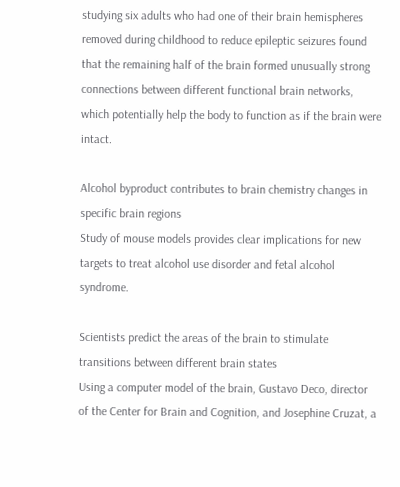studying six adults who had one of their brain hemispheres removed during childhood to reduce epileptic seizures found that the remaining half of the brain formed unusually strong connections between different functional brain networks, which potentially help the body to function as if the brain were intact.

Alcohol byproduct contributes to brain chemistry changes in specific brain regions
Study of mouse models provides clear implications for new targets to treat alcohol use disorder and fetal alcohol syndrome.

Scientists predict the areas of the brain to stimulate transitions between different brain states
Using a computer model of the brain, Gustavo Deco, director of the Center for Brain and Cognition, and Josephine Cruzat, a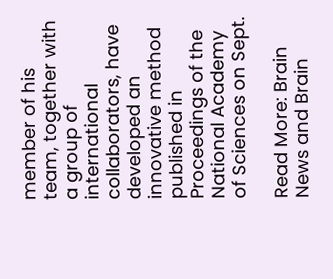member of his team, together with a group of international collaborators, have developed an innovative method published in Proceedings of the National Academy of Sciences on Sept.

Read More: Brain News and Brain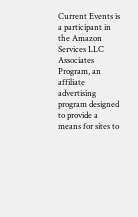Current Events is a participant in the Amazon Services LLC Associates Program, an affiliate advertising program designed to provide a means for sites to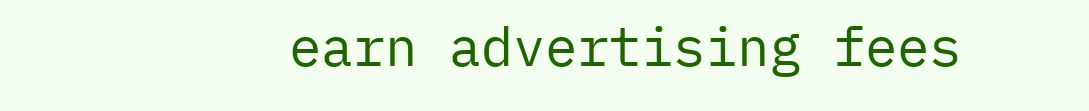earn advertising fees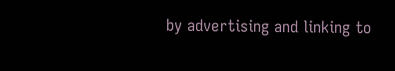by advertising and linking to